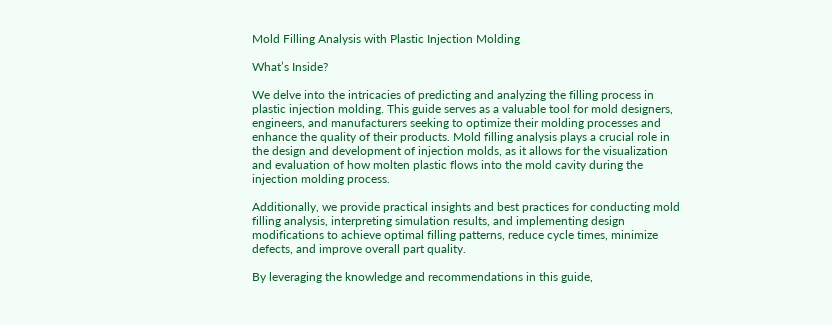Mold Filling Analysis with Plastic Injection Molding

What’s Inside?

We delve into the intricacies of predicting and analyzing the filling process in plastic injection molding. This guide serves as a valuable tool for mold designers, engineers, and manufacturers seeking to optimize their molding processes and enhance the quality of their products. Mold filling analysis plays a crucial role in the design and development of injection molds, as it allows for the visualization and evaluation of how molten plastic flows into the mold cavity during the injection molding process.

Additionally, we provide practical insights and best practices for conducting mold filling analysis, interpreting simulation results, and implementing design modifications to achieve optimal filling patterns, reduce cycle times, minimize defects, and improve overall part quality.

By leveraging the knowledge and recommendations in this guide,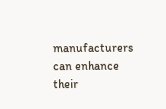manufacturers can enhance their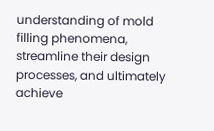understanding of mold filling phenomena, streamline their design processes, and ultimately achieve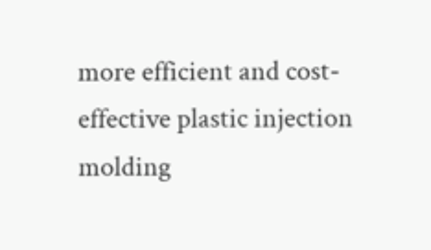more efficient and cost-effective plastic injection molding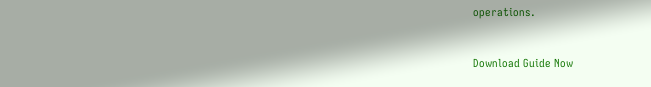operations.


Download Guide Now